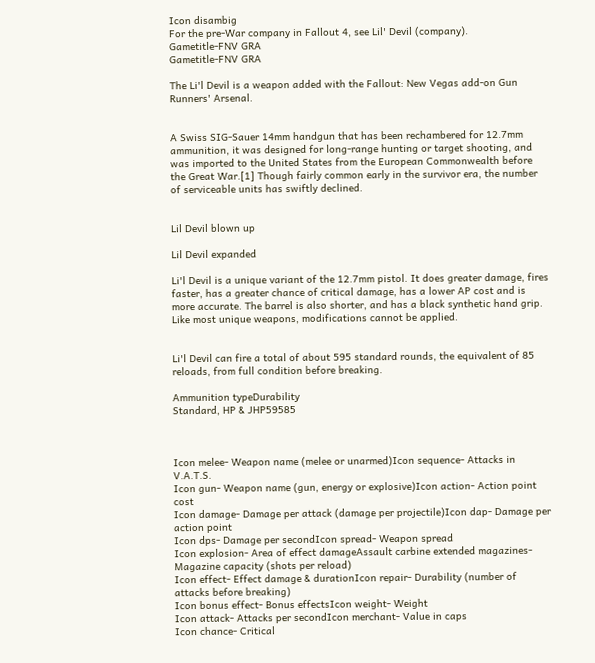Icon disambig
For the pre-War company in Fallout 4, see Lil' Devil (company).
Gametitle-FNV GRA
Gametitle-FNV GRA

The Li'l Devil is a weapon added with the Fallout: New Vegas add-on Gun Runners' Arsenal.


A Swiss SIG-Sauer 14mm handgun that has been rechambered for 12.7mm ammunition, it was designed for long-range hunting or target shooting, and was imported to the United States from the European Commonwealth before the Great War.[1] Though fairly common early in the survivor era, the number of serviceable units has swiftly declined.


Lil Devil blown up

Lil Devil expanded

Li'l Devil is a unique variant of the 12.7mm pistol. It does greater damage, fires faster, has a greater chance of critical damage, has a lower AP cost and is more accurate. The barrel is also shorter, and has a black synthetic hand grip. Like most unique weapons, modifications cannot be applied.


Li'l Devil can fire a total of about 595 standard rounds, the equivalent of 85 reloads, from full condition before breaking.

Ammunition typeDurability
Standard, HP & JHP59585



Icon melee- Weapon name (melee or unarmed)Icon sequence- Attacks in V.A.T.S.
Icon gun- Weapon name (gun, energy or explosive)Icon action- Action point cost
Icon damage- Damage per attack (damage per projectile)Icon dap- Damage per action point
Icon dps- Damage per secondIcon spread- Weapon spread
Icon explosion- Area of effect damageAssault carbine extended magazines- Magazine capacity (shots per reload)
Icon effect- Effect damage & durationIcon repair- Durability (number of attacks before breaking)
Icon bonus effect- Bonus effectsIcon weight- Weight
Icon attack- Attacks per secondIcon merchant- Value in caps
Icon chance- Critical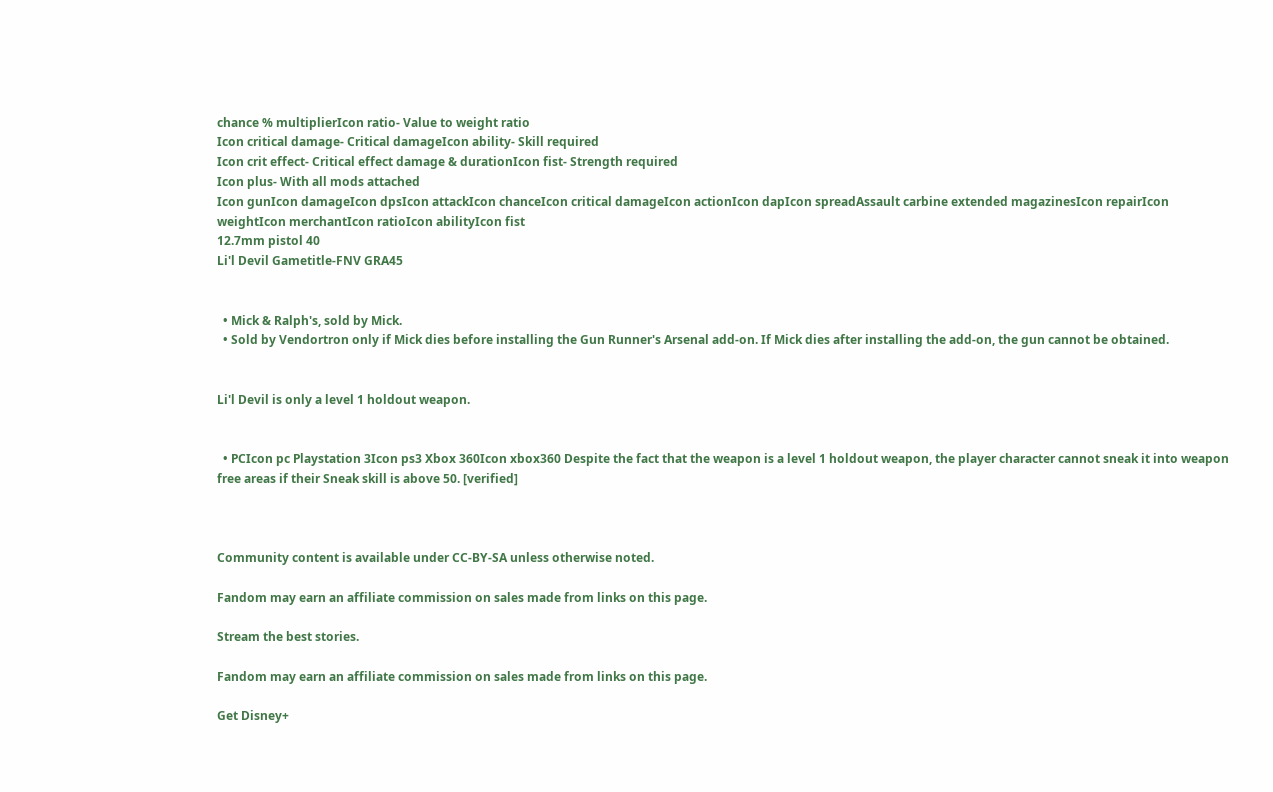chance % multiplierIcon ratio- Value to weight ratio
Icon critical damage- Critical damageIcon ability- Skill required
Icon crit effect- Critical effect damage & durationIcon fist- Strength required
Icon plus- With all mods attached
Icon gunIcon damageIcon dpsIcon attackIcon chanceIcon critical damageIcon actionIcon dapIcon spreadAssault carbine extended magazinesIcon repairIcon weightIcon merchantIcon ratioIcon abilityIcon fist
12.7mm pistol 40
Li'l Devil Gametitle-FNV GRA45


  • Mick & Ralph's, sold by Mick.
  • Sold by Vendortron only if Mick dies before installing the Gun Runner's Arsenal add-on. If Mick dies after installing the add-on, the gun cannot be obtained.


Li'l Devil is only a level 1 holdout weapon.


  • PCIcon pc Playstation 3Icon ps3 Xbox 360Icon xbox360 Despite the fact that the weapon is a level 1 holdout weapon, the player character cannot sneak it into weapon free areas if their Sneak skill is above 50. [verified]



Community content is available under CC-BY-SA unless otherwise noted.

Fandom may earn an affiliate commission on sales made from links on this page.

Stream the best stories.

Fandom may earn an affiliate commission on sales made from links on this page.

Get Disney+